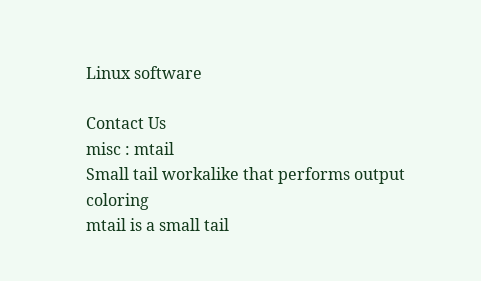Linux software

Contact Us
misc : mtail
Small tail workalike that performs output coloring
mtail is a small tail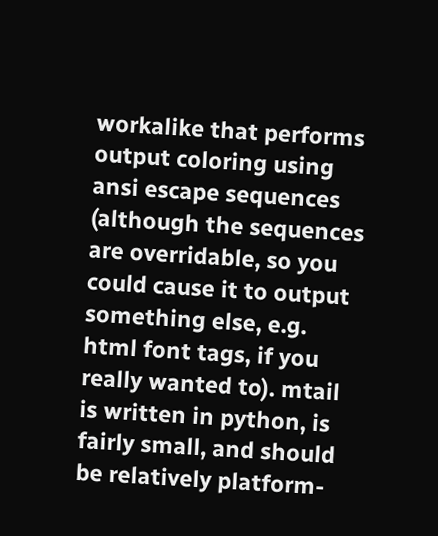workalike that performs output coloring using ansi escape sequences (although the sequences are overridable, so you could cause it to output something else, e.g. html font tags, if you really wanted to). mtail is written in python, is fairly small, and should be relatively platform-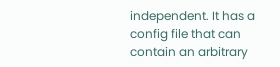independent. It has a config file that can contain an arbitrary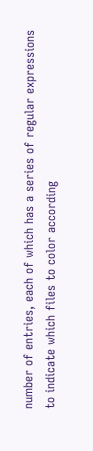number of entries, each of which has a series of regular expressions to indicate which files to color according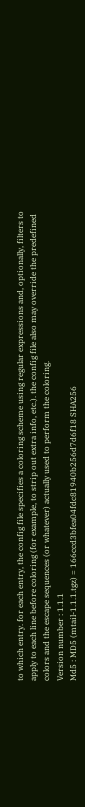to which entry. for each entry, the config file specifies a coloring scheme using regular expressions and, optionally, filters to apply to each line before coloring (for example, to strip out extra info, etc.). the config file also may override the predefined colors and the escape sequences (or whatever) actually used to perform the coloring.
Version number : 1.1.1
Md5 : MD5 (mtail-1.1.1.tgz) = 166ccd3bfea04fdc81940b256d7d6f18 SHA256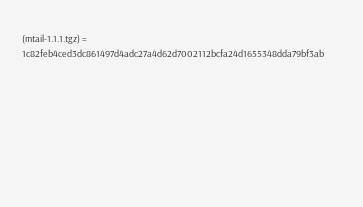(mtail-1.1.1.tgz) = 1c82feb4ced3dc861497d4adc27a4d62d7002112bcfa24d1655348dda79bf3ab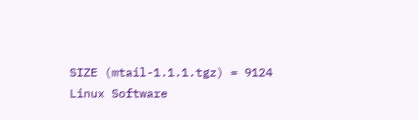SIZE (mtail-1.1.1.tgz) = 9124
Linux Software